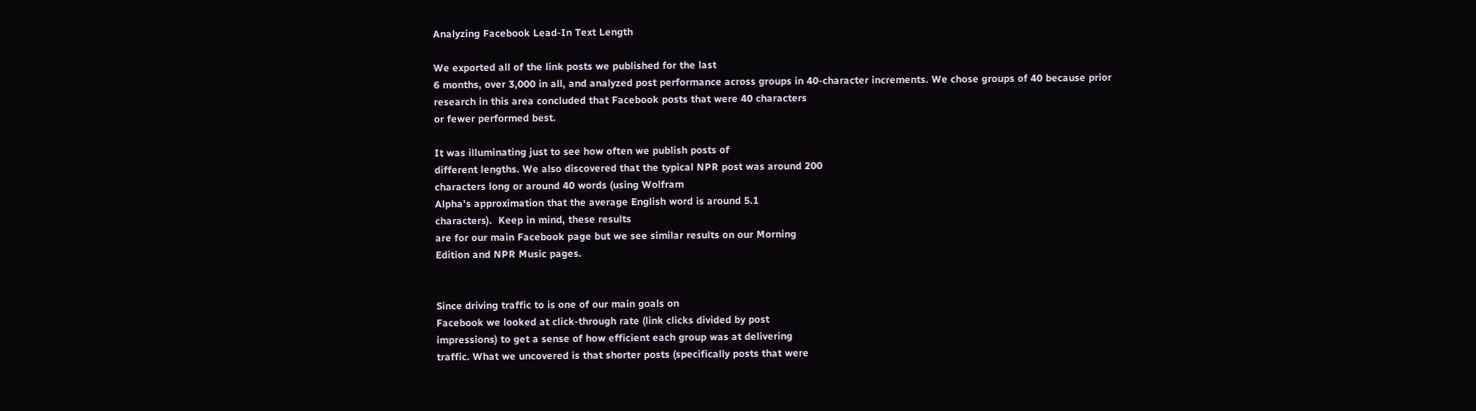Analyzing Facebook Lead-In Text Length

We exported all of the link posts we published for the last
6 months, over 3,000 in all, and analyzed post performance across groups in 40-character increments. We chose groups of 40 because prior
research in this area concluded that Facebook posts that were 40 characters
or fewer performed best.

It was illuminating just to see how often we publish posts of
different lengths. We also discovered that the typical NPR post was around 200
characters long or around 40 words (using Wolfram
Alpha’s approximation that the average English word is around 5.1
characters).  Keep in mind, these results
are for our main Facebook page but we see similar results on our Morning
Edition and NPR Music pages.


Since driving traffic to is one of our main goals on
Facebook we looked at click-through rate (link clicks divided by post
impressions) to get a sense of how efficient each group was at delivering
traffic. What we uncovered is that shorter posts (specifically posts that were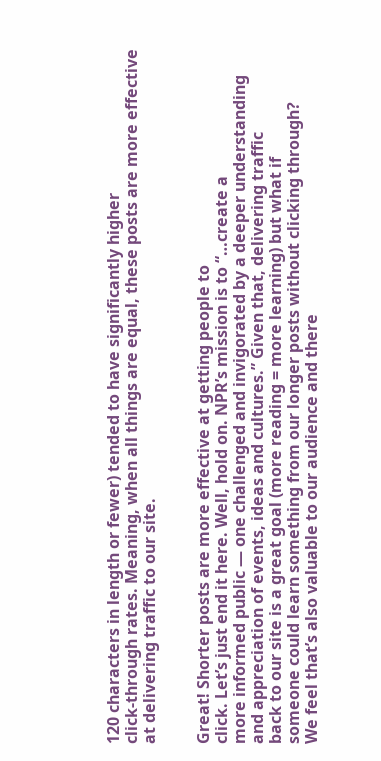120 characters in length or fewer) tended to have significantly higher
click-through rates. Meaning, when all things are equal, these posts are more effective
at delivering traffic to our site.


Great! Shorter posts are more effective at getting people to
click. Let’s just end it here. Well, hold on. NPR’s mission is to “…create a
more informed public — one challenged and invigorated by a deeper understanding
and appreciation of events, ideas and cultures.” Given that, delivering traffic
back to our site is a great goal (more reading = more learning) but what if
someone could learn something from our longer posts without clicking through?
We feel that’s also valuable to our audience and there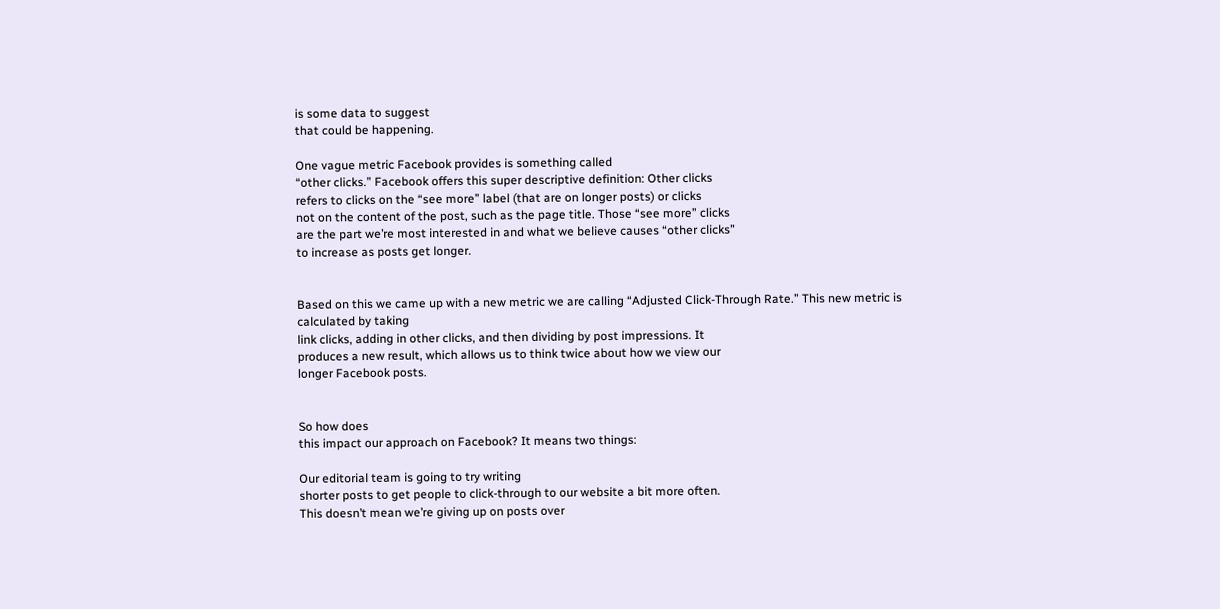is some data to suggest
that could be happening.

One vague metric Facebook provides is something called
“other clicks.” Facebook offers this super descriptive definition: Other clicks
refers to clicks on the “see more” label (that are on longer posts) or clicks
not on the content of the post, such as the page title. Those “see more” clicks
are the part we’re most interested in and what we believe causes “other clicks”
to increase as posts get longer.


Based on this we came up with a new metric we are calling “Adjusted Click-Through Rate.” This new metric is calculated by taking
link clicks, adding in other clicks, and then dividing by post impressions. It
produces a new result, which allows us to think twice about how we view our
longer Facebook posts.


So how does
this impact our approach on Facebook? It means two things:

Our editorial team is going to try writing
shorter posts to get people to click-through to our website a bit more often.
This doesn’t mean we’re giving up on posts over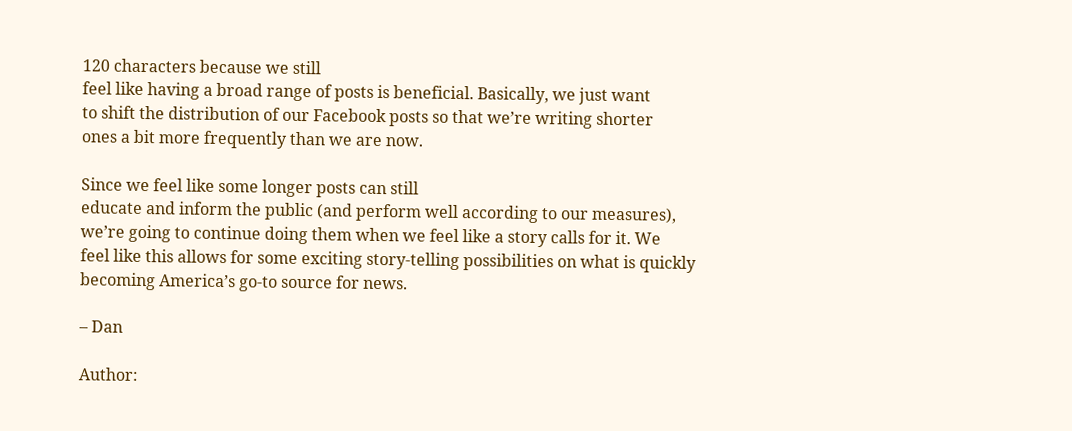120 characters because we still
feel like having a broad range of posts is beneficial. Basically, we just want
to shift the distribution of our Facebook posts so that we’re writing shorter
ones a bit more frequently than we are now.

Since we feel like some longer posts can still
educate and inform the public (and perform well according to our measures),
we’re going to continue doing them when we feel like a story calls for it. We
feel like this allows for some exciting story-telling possibilities on what is quickly
becoming America’s go-to source for news.

– Dan

Author: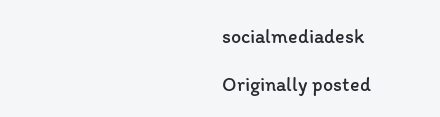socialmediadesk

Originally posted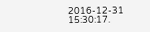2016-12-31 15:30:17.